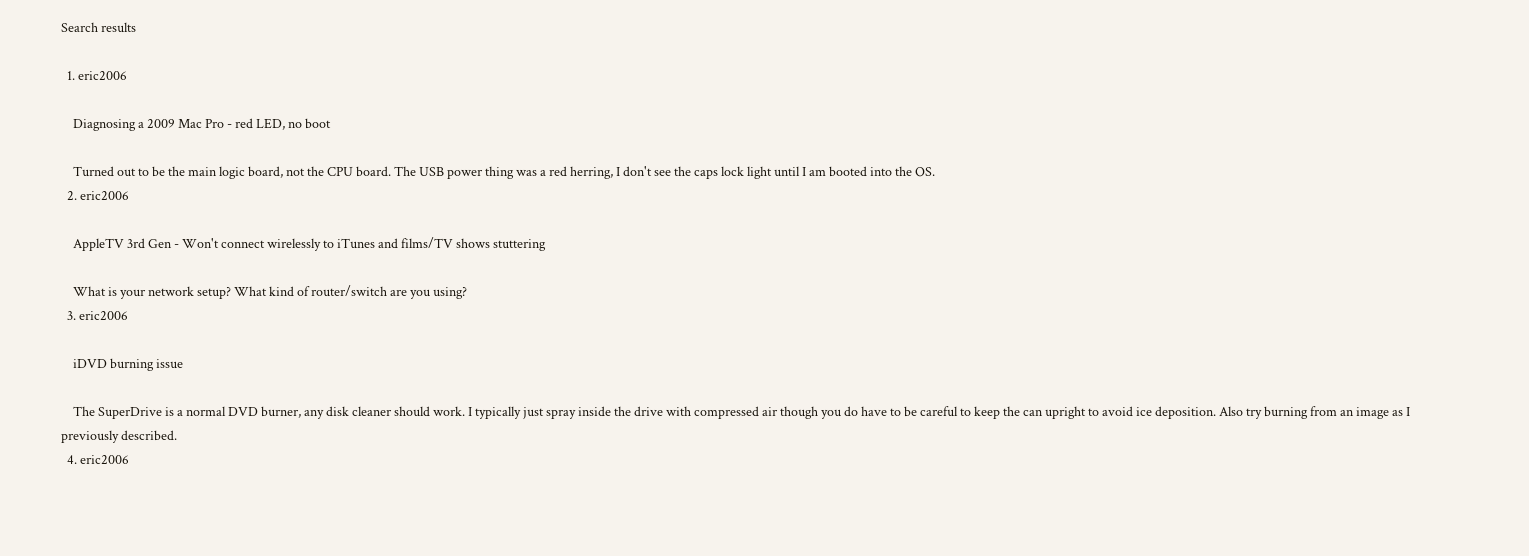Search results

  1. eric2006

    Diagnosing a 2009 Mac Pro - red LED, no boot

    Turned out to be the main logic board, not the CPU board. The USB power thing was a red herring, I don't see the caps lock light until I am booted into the OS.
  2. eric2006

    AppleTV 3rd Gen - Won't connect wirelessly to iTunes and films/TV shows stuttering

    What is your network setup? What kind of router/switch are you using?
  3. eric2006

    iDVD burning issue

    The SuperDrive is a normal DVD burner, any disk cleaner should work. I typically just spray inside the drive with compressed air though you do have to be careful to keep the can upright to avoid ice deposition. Also try burning from an image as I previously described.
  4. eric2006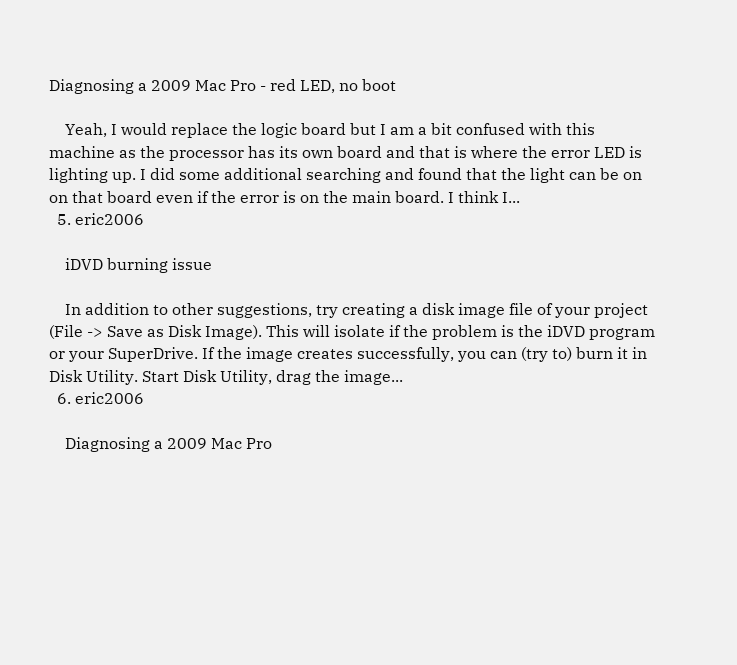Diagnosing a 2009 Mac Pro - red LED, no boot

    Yeah, I would replace the logic board but I am a bit confused with this machine as the processor has its own board and that is where the error LED is lighting up. I did some additional searching and found that the light can be on on that board even if the error is on the main board. I think I...
  5. eric2006

    iDVD burning issue

    In addition to other suggestions, try creating a disk image file of your project (File -> Save as Disk Image). This will isolate if the problem is the iDVD program or your SuperDrive. If the image creates successfully, you can (try to) burn it in Disk Utility. Start Disk Utility, drag the image...
  6. eric2006

    Diagnosing a 2009 Mac Pro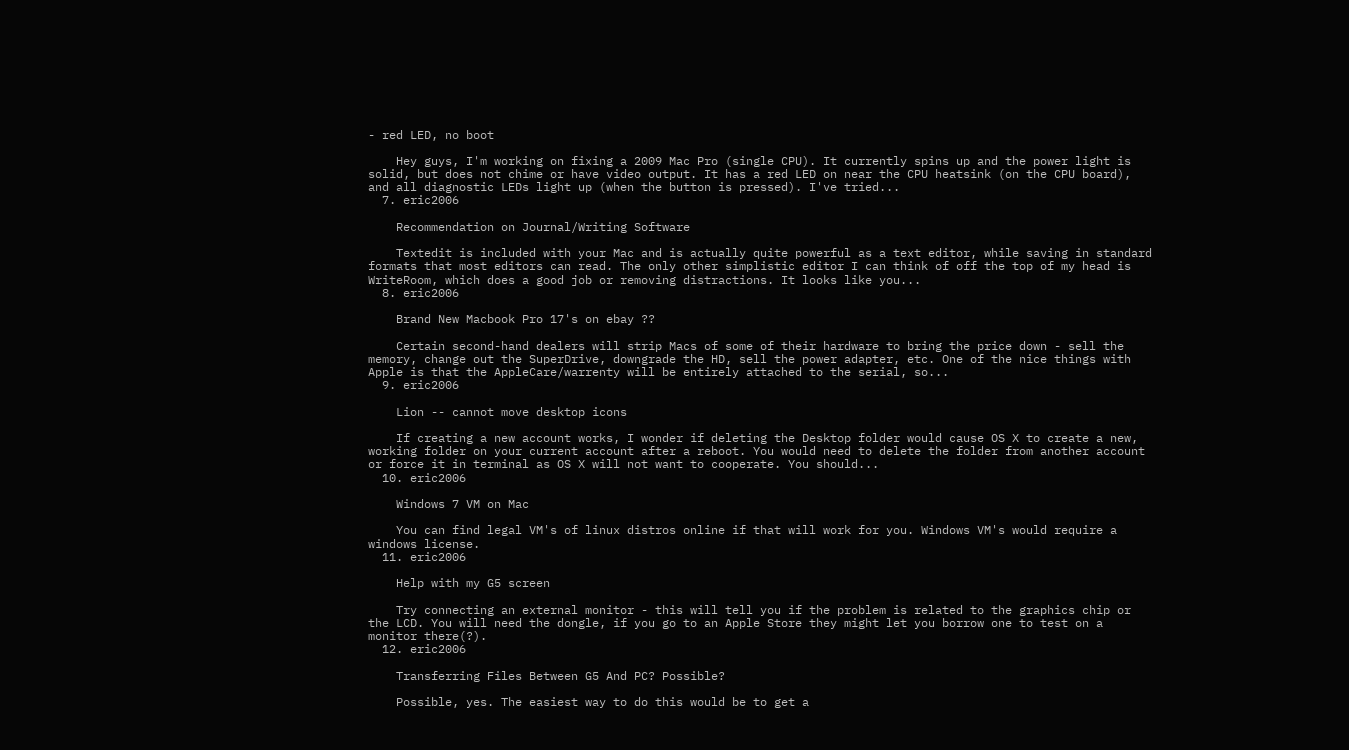- red LED, no boot

    Hey guys, I'm working on fixing a 2009 Mac Pro (single CPU). It currently spins up and the power light is solid, but does not chime or have video output. It has a red LED on near the CPU heatsink (on the CPU board), and all diagnostic LEDs light up (when the button is pressed). I've tried...
  7. eric2006

    Recommendation on Journal/Writing Software

    Textedit is included with your Mac and is actually quite powerful as a text editor, while saving in standard formats that most editors can read. The only other simplistic editor I can think of off the top of my head is WriteRoom, which does a good job or removing distractions. It looks like you...
  8. eric2006

    Brand New Macbook Pro 17's on ebay ??

    Certain second-hand dealers will strip Macs of some of their hardware to bring the price down - sell the memory, change out the SuperDrive, downgrade the HD, sell the power adapter, etc. One of the nice things with Apple is that the AppleCare/warrenty will be entirely attached to the serial, so...
  9. eric2006

    Lion -- cannot move desktop icons

    If creating a new account works, I wonder if deleting the Desktop folder would cause OS X to create a new, working folder on your current account after a reboot. You would need to delete the folder from another account or force it in terminal as OS X will not want to cooperate. You should...
  10. eric2006

    Windows 7 VM on Mac

    You can find legal VM's of linux distros online if that will work for you. Windows VM's would require a windows license.
  11. eric2006

    Help with my G5 screen

    Try connecting an external monitor - this will tell you if the problem is related to the graphics chip or the LCD. You will need the dongle, if you go to an Apple Store they might let you borrow one to test on a monitor there(?).
  12. eric2006

    Transferring Files Between G5 And PC? Possible?

    Possible, yes. The easiest way to do this would be to get a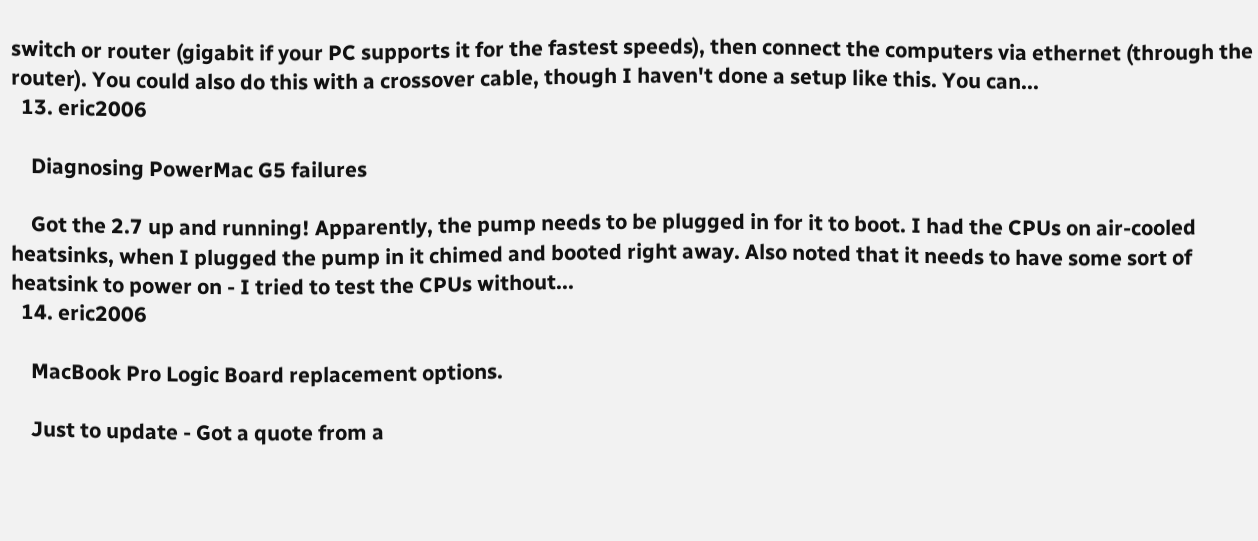switch or router (gigabit if your PC supports it for the fastest speeds), then connect the computers via ethernet (through the router). You could also do this with a crossover cable, though I haven't done a setup like this. You can...
  13. eric2006

    Diagnosing PowerMac G5 failures

    Got the 2.7 up and running! Apparently, the pump needs to be plugged in for it to boot. I had the CPUs on air-cooled heatsinks, when I plugged the pump in it chimed and booted right away. Also noted that it needs to have some sort of heatsink to power on - I tried to test the CPUs without...
  14. eric2006

    MacBook Pro Logic Board replacement options.

    Just to update - Got a quote from a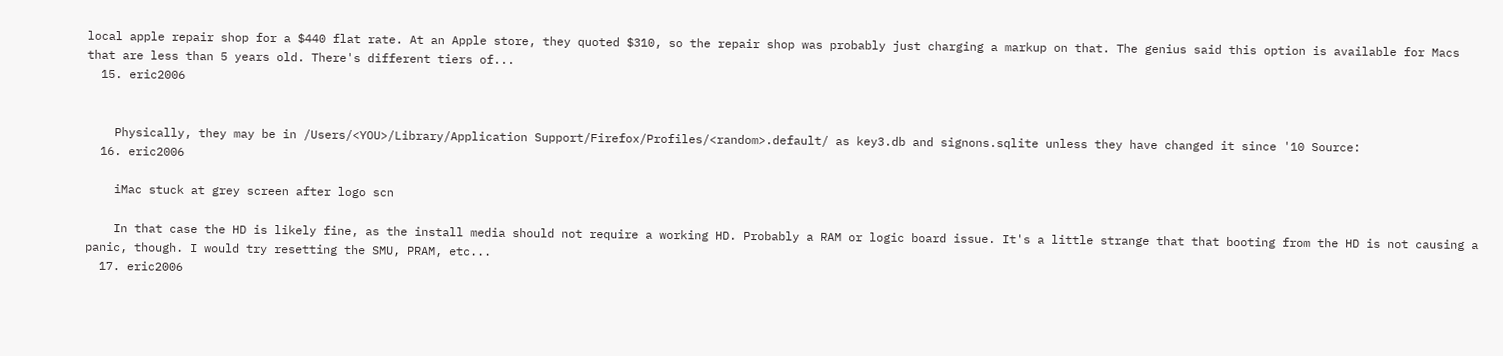local apple repair shop for a $440 flat rate. At an Apple store, they quoted $310, so the repair shop was probably just charging a markup on that. The genius said this option is available for Macs that are less than 5 years old. There's different tiers of...
  15. eric2006


    Physically, they may be in /Users/<YOU>/Library/Application Support/Firefox/Profiles/<random>.default/ as key3.db and signons.sqlite unless they have changed it since '10 Source:
  16. eric2006

    iMac stuck at grey screen after logo scn

    In that case the HD is likely fine, as the install media should not require a working HD. Probably a RAM or logic board issue. It's a little strange that that booting from the HD is not causing a panic, though. I would try resetting the SMU, PRAM, etc...
  17. eric2006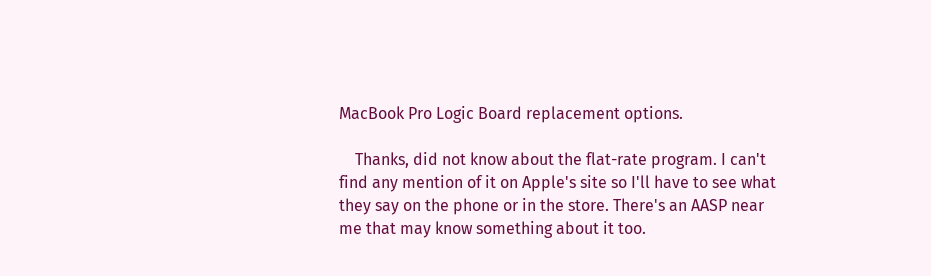MacBook Pro Logic Board replacement options.

    Thanks, did not know about the flat-rate program. I can't find any mention of it on Apple's site so I'll have to see what they say on the phone or in the store. There's an AASP near me that may know something about it too.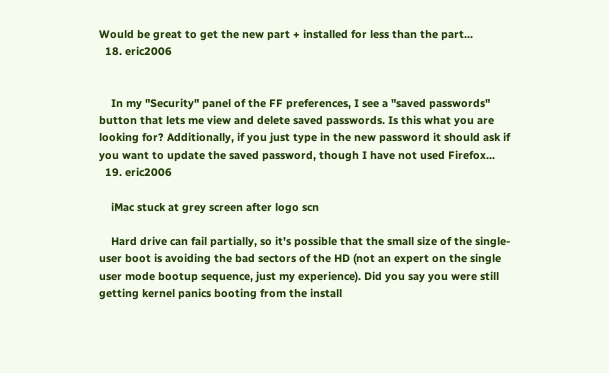Would be great to get the new part + installed for less than the part...
  18. eric2006


    In my "Security" panel of the FF preferences, I see a "saved passwords" button that lets me view and delete saved passwords. Is this what you are looking for? Additionally, if you just type in the new password it should ask if you want to update the saved password, though I have not used Firefox...
  19. eric2006

    iMac stuck at grey screen after logo scn

    Hard drive can fail partially, so it's possible that the small size of the single-user boot is avoiding the bad sectors of the HD (not an expert on the single user mode bootup sequence, just my experience). Did you say you were still getting kernel panics booting from the install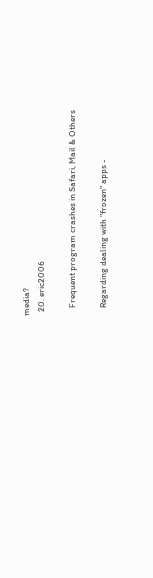media?
  20. eric2006

    Frequent program crashes in Safari, Mail & Others

    Regarding dealing with "frozen" apps -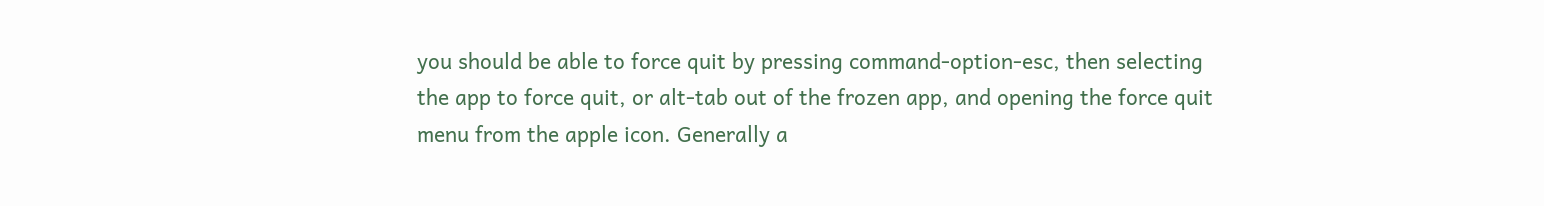you should be able to force quit by pressing command-option-esc, then selecting the app to force quit, or alt-tab out of the frozen app, and opening the force quit menu from the apple icon. Generally a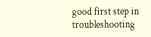good first step in troubleshooting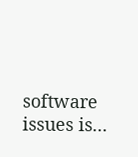software issues is...